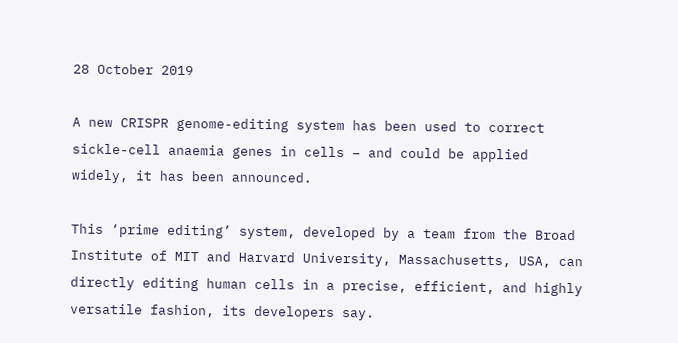28 October 2019

A new CRISPR genome-editing system has been used to correct sickle-cell anaemia genes in cells – and could be applied widely, it has been announced.

This ‘prime editing’ system, developed by a team from the Broad Institute of MIT and Harvard University, Massachusetts, USA, can directly editing human cells in a precise, efficient, and highly versatile fashion, its developers say.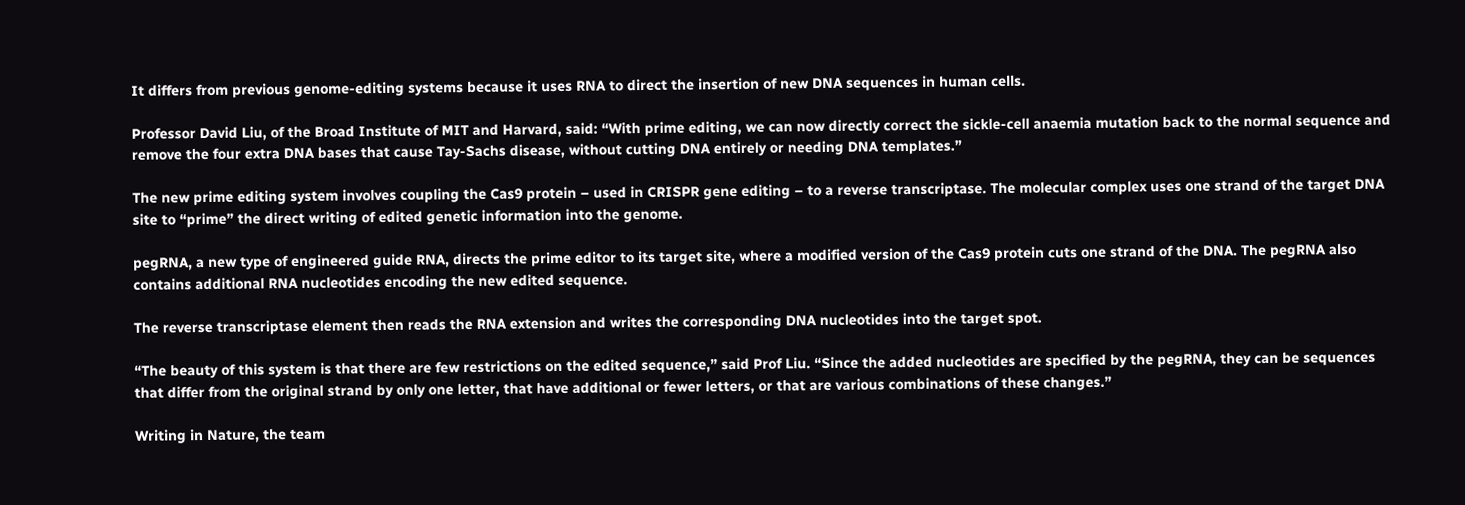It differs from previous genome-editing systems because it uses RNA to direct the insertion of new DNA sequences in human cells.

Professor David Liu, of the Broad Institute of MIT and Harvard, said: “With prime editing, we can now directly correct the sickle-cell anaemia mutation back to the normal sequence and remove the four extra DNA bases that cause Tay-Sachs disease, without cutting DNA entirely or needing DNA templates.”

The new prime editing system involves coupling the Cas9 protein – used in CRISPR gene editing – to a reverse transcriptase. The molecular complex uses one strand of the target DNA site to “prime” the direct writing of edited genetic information into the genome.

pegRNA, a new type of engineered guide RNA, directs the prime editor to its target site, where a modified version of the Cas9 protein cuts one strand of the DNA. The pegRNA also contains additional RNA nucleotides encoding the new edited sequence.

The reverse transcriptase element then reads the RNA extension and writes the corresponding DNA nucleotides into the target spot.

“The beauty of this system is that there are few restrictions on the edited sequence,” said Prof Liu. “Since the added nucleotides are specified by the pegRNA, they can be sequences that differ from the original strand by only one letter, that have additional or fewer letters, or that are various combinations of these changes.”

Writing in Nature, the team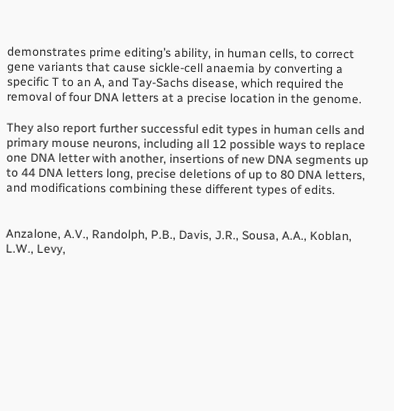demonstrates prime editing’s ability, in human cells, to correct gene variants that cause sickle-cell anaemia by converting a specific T to an A, and Tay-Sachs disease, which required the removal of four DNA letters at a precise location in the genome.

They also report further successful edit types in human cells and primary mouse neurons, including all 12 possible ways to replace one DNA letter with another, insertions of new DNA segments up to 44 DNA letters long, precise deletions of up to 80 DNA letters, and modifications combining these different types of edits.


Anzalone, A.V., Randolph, P.B., Davis, J.R., Sousa, A.A., Koblan, L.W., Levy,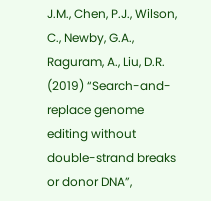J.M., Chen, P.J., Wilson, C., Newby, G.A., Raguram, A., Liu, D.R. (2019) “Search-and-replace genome editing without double-strand breaks or donor DNA”,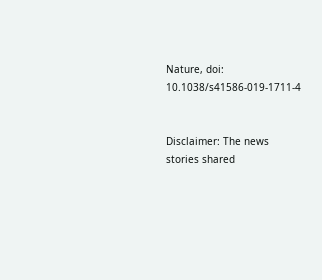Nature, doi: 10.1038/s41586-019-1711-4


Disclaimer: The news stories shared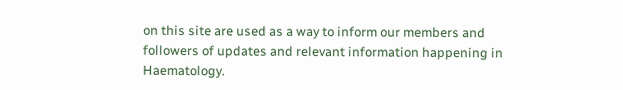on this site are used as a way to inform our members and followers of updates and relevant information happening in Haematology.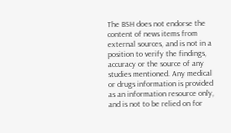The BSH does not endorse the content of news items from external sources, and is not in a position to verify the findings, accuracy or the source of any studies mentioned. Any medical or drugs information is provided as an information resource only, and is not to be relied on for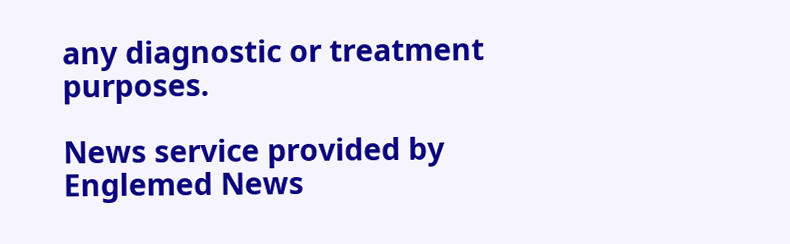any diagnostic or treatment purposes.

News service provided by Englemed News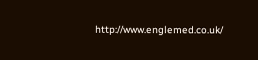http://www.englemed.co.uk/